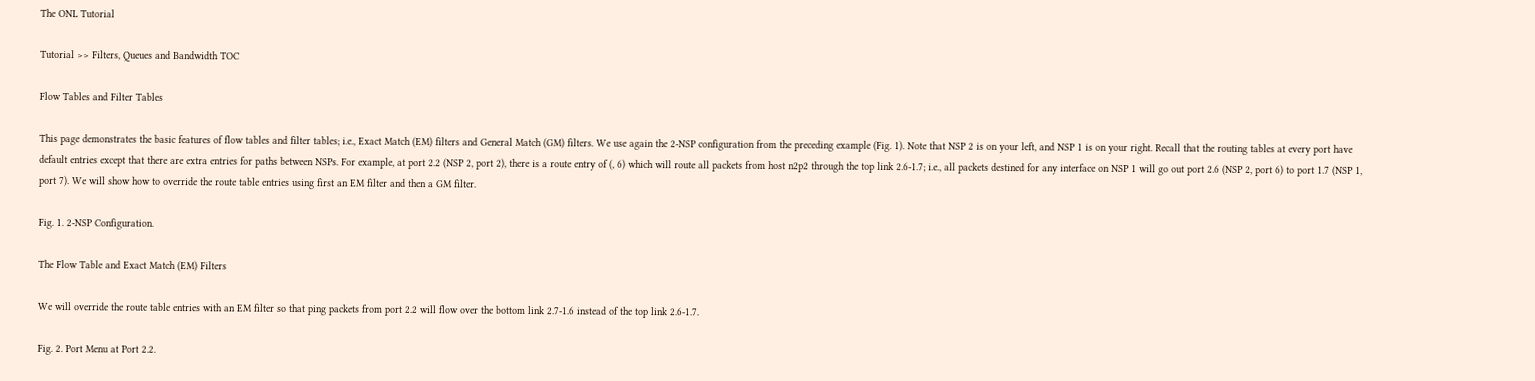The ONL Tutorial

Tutorial >> Filters, Queues and Bandwidth TOC

Flow Tables and Filter Tables

This page demonstrates the basic features of flow tables and filter tables; i.e., Exact Match (EM) filters and General Match (GM) filters. We use again the 2-NSP configuration from the preceding example (Fig. 1). Note that NSP 2 is on your left, and NSP 1 is on your right. Recall that the routing tables at every port have default entries except that there are extra entries for paths between NSPs. For example, at port 2.2 (NSP 2, port 2), there is a route entry of (, 6) which will route all packets from host n2p2 through the top link 2.6-1.7; i.e., all packets destined for any interface on NSP 1 will go out port 2.6 (NSP 2, port 6) to port 1.7 (NSP 1, port 7). We will show how to override the route table entries using first an EM filter and then a GM filter.

Fig. 1. 2-NSP Configuration.

The Flow Table and Exact Match (EM) Filters

We will override the route table entries with an EM filter so that ping packets from port 2.2 will flow over the bottom link 2.7-1.6 instead of the top link 2.6-1.7.

Fig. 2. Port Menu at Port 2.2.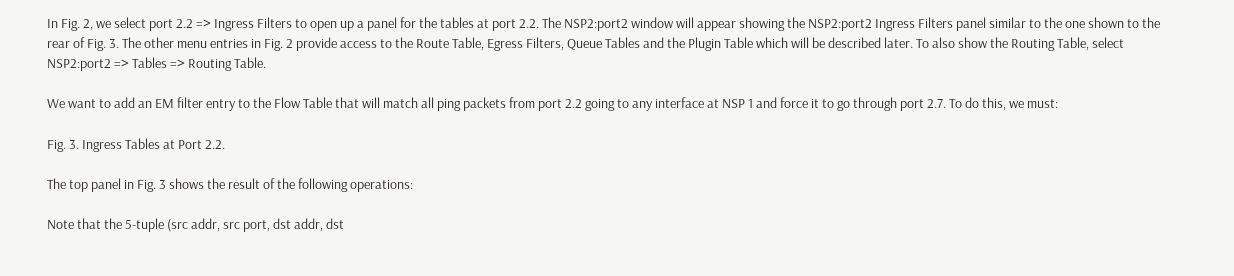In Fig. 2, we select port 2.2 => Ingress Filters to open up a panel for the tables at port 2.2. The NSP2:port2 window will appear showing the NSP2:port2 Ingress Filters panel similar to the one shown to the rear of Fig. 3. The other menu entries in Fig. 2 provide access to the Route Table, Egress Filters, Queue Tables and the Plugin Table which will be described later. To also show the Routing Table, select NSP2:port2 => Tables => Routing Table.

We want to add an EM filter entry to the Flow Table that will match all ping packets from port 2.2 going to any interface at NSP 1 and force it to go through port 2.7. To do this, we must:

Fig. 3. Ingress Tables at Port 2.2.

The top panel in Fig. 3 shows the result of the following operations:

Note that the 5-tuple (src addr, src port, dst addr, dst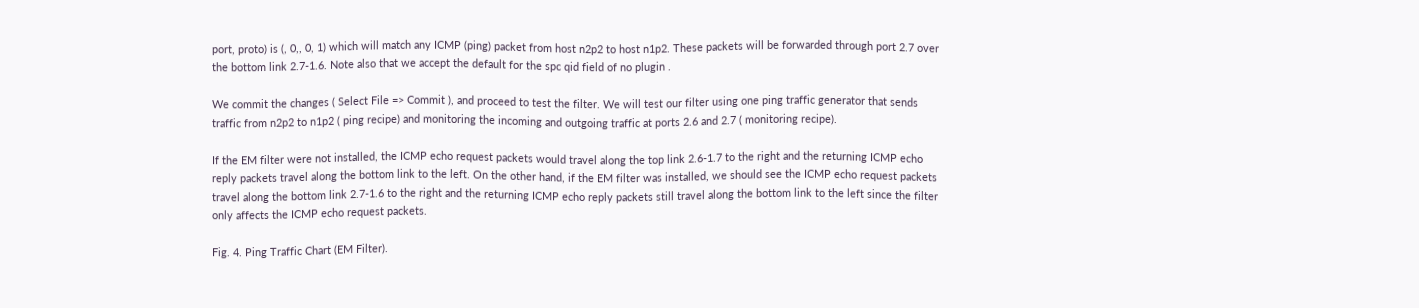port, proto) is (, 0,, 0, 1) which will match any ICMP (ping) packet from host n2p2 to host n1p2. These packets will be forwarded through port 2.7 over the bottom link 2.7-1.6. Note also that we accept the default for the spc qid field of no plugin .

We commit the changes ( Select File => Commit ), and proceed to test the filter. We will test our filter using one ping traffic generator that sends traffic from n2p2 to n1p2 ( ping recipe) and monitoring the incoming and outgoing traffic at ports 2.6 and 2.7 ( monitoring recipe).

If the EM filter were not installed, the ICMP echo request packets would travel along the top link 2.6-1.7 to the right and the returning ICMP echo reply packets travel along the bottom link to the left. On the other hand, if the EM filter was installed, we should see the ICMP echo request packets travel along the bottom link 2.7-1.6 to the right and the returning ICMP echo reply packets still travel along the bottom link to the left since the filter only affects the ICMP echo request packets.

Fig. 4. Ping Traffic Chart (EM Filter).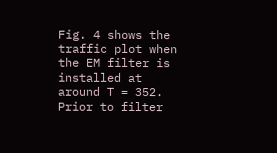Fig. 4 shows the traffic plot when the EM filter is installed at around T = 352. Prior to filter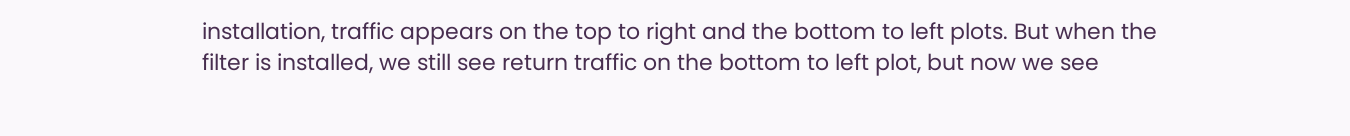installation, traffic appears on the top to right and the bottom to left plots. But when the filter is installed, we still see return traffic on the bottom to left plot, but now we see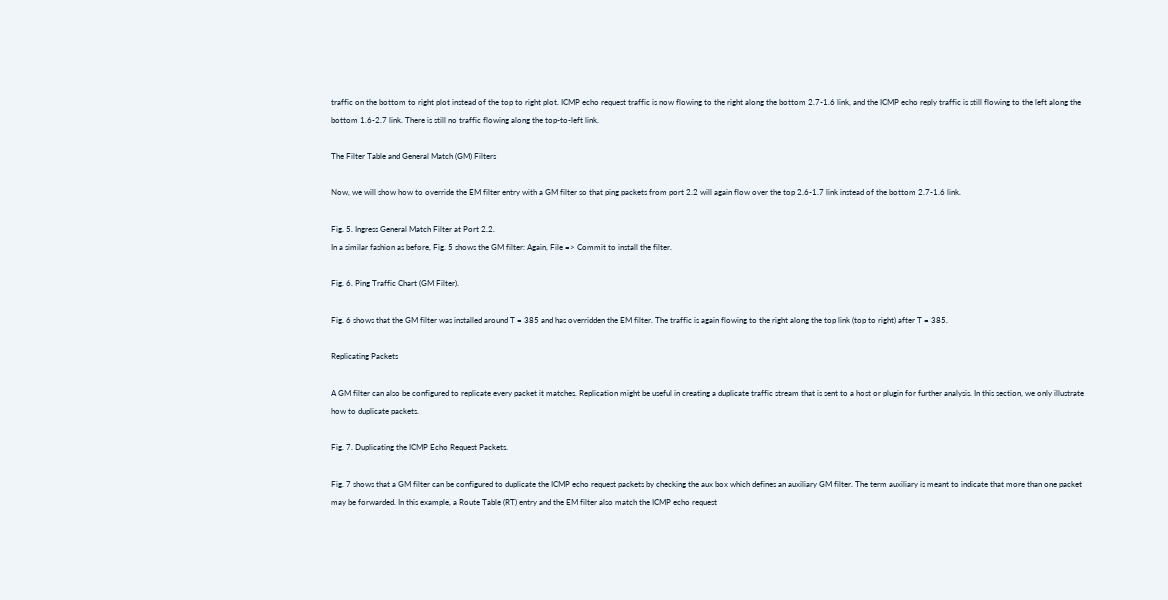traffic on the bottom to right plot instead of the top to right plot. ICMP echo request traffic is now flowing to the right along the bottom 2.7-1.6 link, and the ICMP echo reply traffic is still flowing to the left along the bottom 1.6-2.7 link. There is still no traffic flowing along the top-to-left link.

The Filter Table and General Match (GM) Filters

Now, we will show how to override the EM filter entry with a GM filter so that ping packets from port 2.2 will again flow over the top 2.6-1.7 link instead of the bottom 2.7-1.6 link.

Fig. 5. Ingress General Match Filter at Port 2.2.
In a similar fashion as before, Fig. 5 shows the GM filter: Again, File => Commit to install the filter.

Fig. 6. Ping Traffic Chart (GM Filter).

Fig. 6 shows that the GM filter was installed around T = 385 and has overridden the EM filter. The traffic is again flowing to the right along the top link (top to right) after T = 385.

Replicating Packets

A GM filter can also be configured to replicate every packet it matches. Replication might be useful in creating a duplicate traffic stream that is sent to a host or plugin for further analysis. In this section, we only illustrate how to duplicate packets.

Fig. 7. Duplicating the ICMP Echo Request Packets.

Fig. 7 shows that a GM filter can be configured to duplicate the ICMP echo request packets by checking the aux box which defines an auxiliary GM filter. The term auxiliary is meant to indicate that more than one packet may be forwarded. In this example, a Route Table (RT) entry and the EM filter also match the ICMP echo request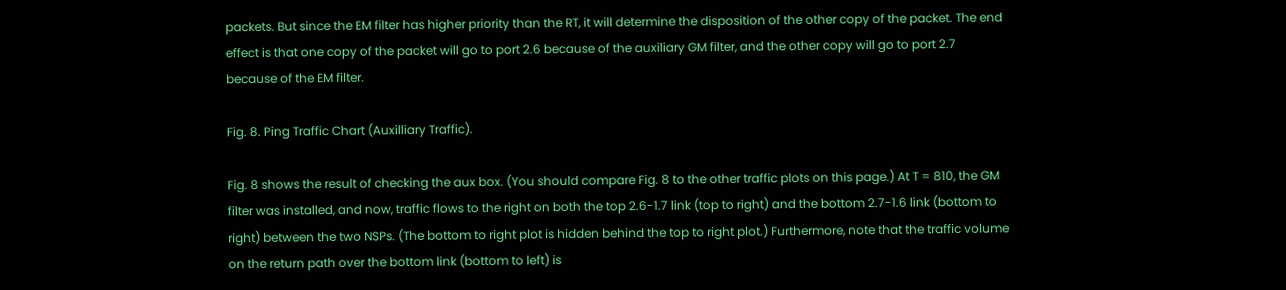packets. But since the EM filter has higher priority than the RT, it will determine the disposition of the other copy of the packet. The end effect is that one copy of the packet will go to port 2.6 because of the auxiliary GM filter, and the other copy will go to port 2.7 because of the EM filter.

Fig. 8. Ping Traffic Chart (Auxilliary Traffic).

Fig. 8 shows the result of checking the aux box. (You should compare Fig. 8 to the other traffic plots on this page.) At T = 810, the GM filter was installed, and now, traffic flows to the right on both the top 2.6-1.7 link (top to right) and the bottom 2.7-1.6 link (bottom to right) between the two NSPs. (The bottom to right plot is hidden behind the top to right plot.) Furthermore, note that the traffic volume on the return path over the bottom link (bottom to left) is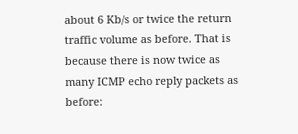about 6 Kb/s or twice the return traffic volume as before. That is because there is now twice as many ICMP echo reply packets as before: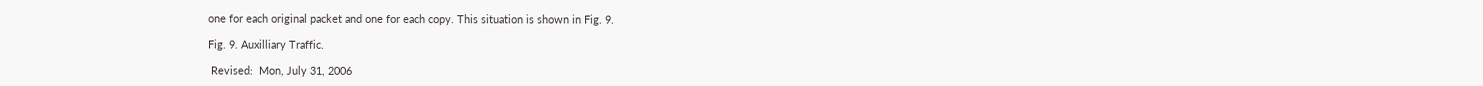one for each original packet and one for each copy. This situation is shown in Fig. 9.

Fig. 9. Auxilliary Traffic.

 Revised:  Mon, July 31, 2006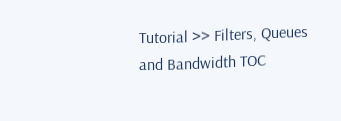Tutorial >> Filters, Queues and Bandwidth TOC